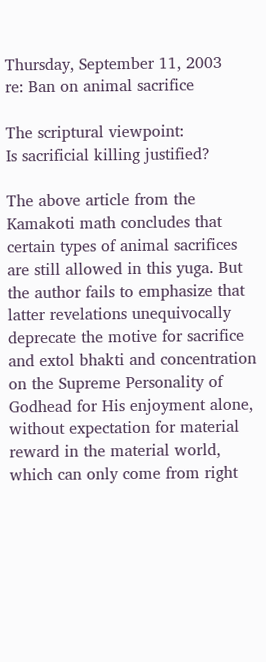Thursday, September 11, 2003
re: Ban on animal sacrifice

The scriptural viewpoint:
Is sacrificial killing justified?

The above article from the Kamakoti math concludes that certain types of animal sacrifices are still allowed in this yuga. But the author fails to emphasize that latter revelations unequivocally deprecate the motive for sacrifice and extol bhakti and concentration on the Supreme Personality of Godhead for His enjoyment alone, without expectation for material reward in the material world, which can only come from right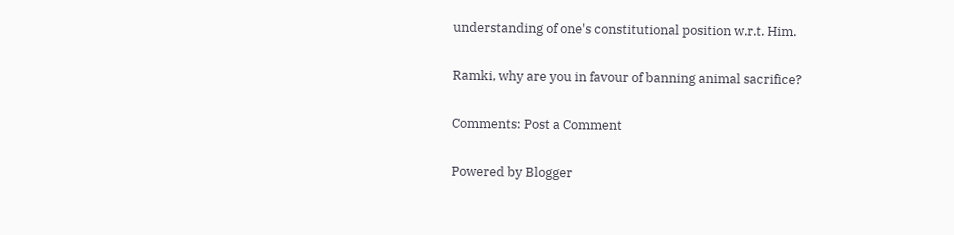understanding of one's constitutional position w.r.t. Him.

Ramki, why are you in favour of banning animal sacrifice?

Comments: Post a Comment

Powered by Blogger